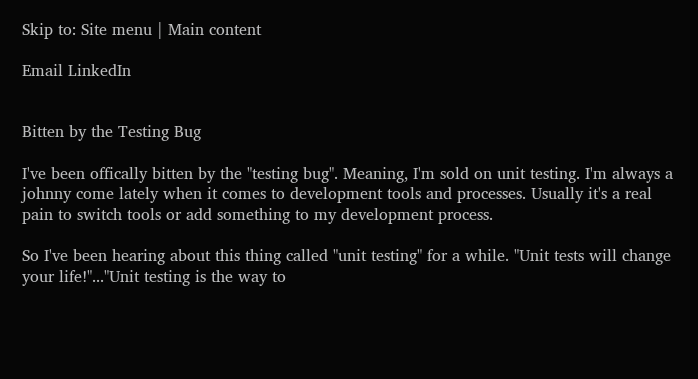Skip to: Site menu | Main content

Email LinkedIn


Bitten by the Testing Bug

I've been offically bitten by the "testing bug". Meaning, I'm sold on unit testing. I'm always a johnny come lately when it comes to development tools and processes. Usually it's a real pain to switch tools or add something to my development process.

So I've been hearing about this thing called "unit testing" for a while. "Unit tests will change your life!"..."Unit testing is the way to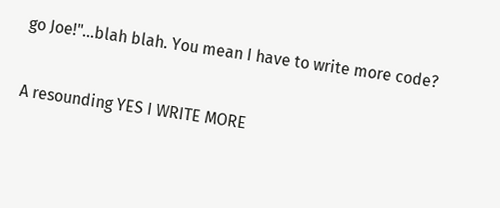go Joe!"...blah blah. You mean I have to write more code?

A resounding YES I WRITE MORE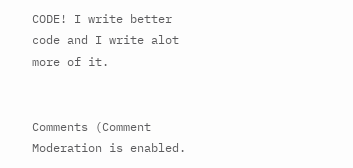CODE! I write better code and I write alot more of it.


Comments (Comment Moderation is enabled.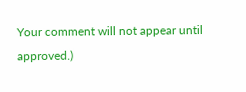Your comment will not appear until approved.)